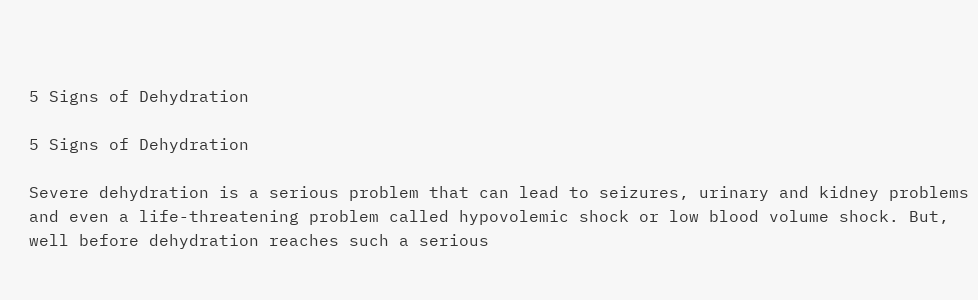5 Signs of Dehydration

5 Signs of Dehydration

Severe dehydration is a serious problem that can lead to seizures, urinary and kidney problems and even a life-threatening problem called hypovolemic shock or low blood volume shock. But, well before dehydration reaches such a serious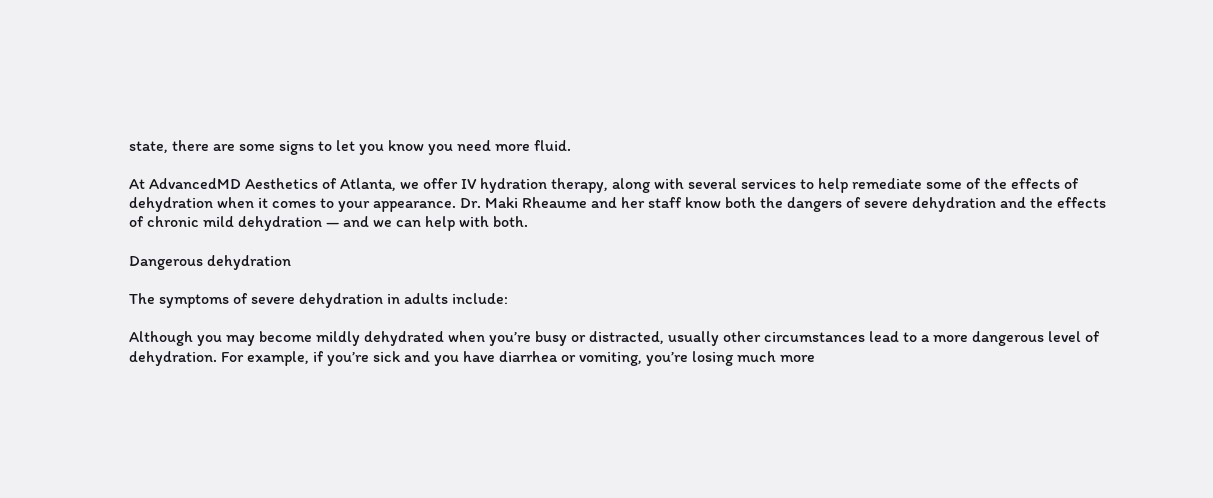state, there are some signs to let you know you need more fluid.

At AdvancedMD Aesthetics of Atlanta, we offer IV hydration therapy, along with several services to help remediate some of the effects of dehydration when it comes to your appearance. Dr. Maki Rheaume and her staff know both the dangers of severe dehydration and the effects of chronic mild dehydration — and we can help with both.

Dangerous dehydration

The symptoms of severe dehydration in adults include:

Although you may become mildly dehydrated when you’re busy or distracted, usually other circumstances lead to a more dangerous level of dehydration. For example, if you’re sick and you have diarrhea or vomiting, you’re losing much more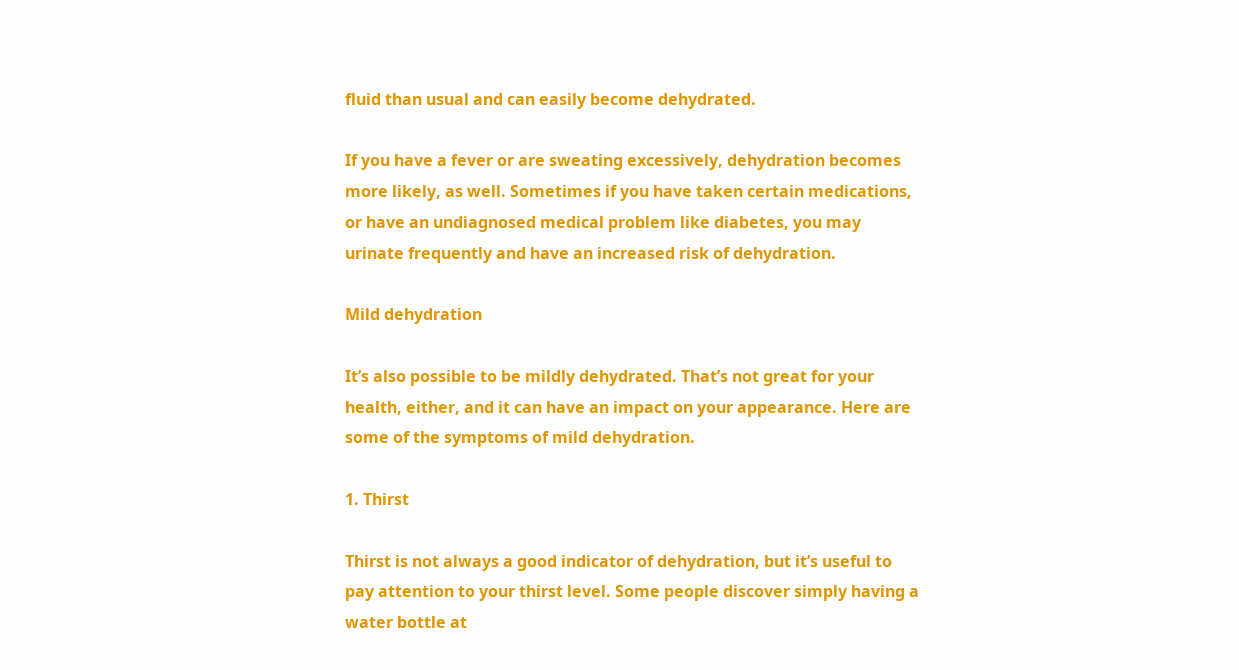fluid than usual and can easily become dehydrated.

If you have a fever or are sweating excessively, dehydration becomes more likely, as well. Sometimes if you have taken certain medications, or have an undiagnosed medical problem like diabetes, you may urinate frequently and have an increased risk of dehydration.

Mild dehydration

It’s also possible to be mildly dehydrated. That’s not great for your health, either, and it can have an impact on your appearance. Here are some of the symptoms of mild dehydration.

1. Thirst

Thirst is not always a good indicator of dehydration, but it’s useful to pay attention to your thirst level. Some people discover simply having a water bottle at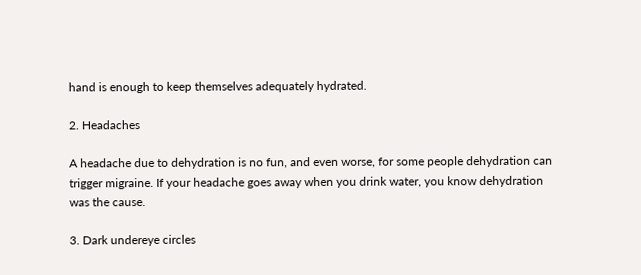hand is enough to keep themselves adequately hydrated.

2. Headaches

A headache due to dehydration is no fun, and even worse, for some people dehydration can trigger migraine. If your headache goes away when you drink water, you know dehydration was the cause.

3. Dark undereye circles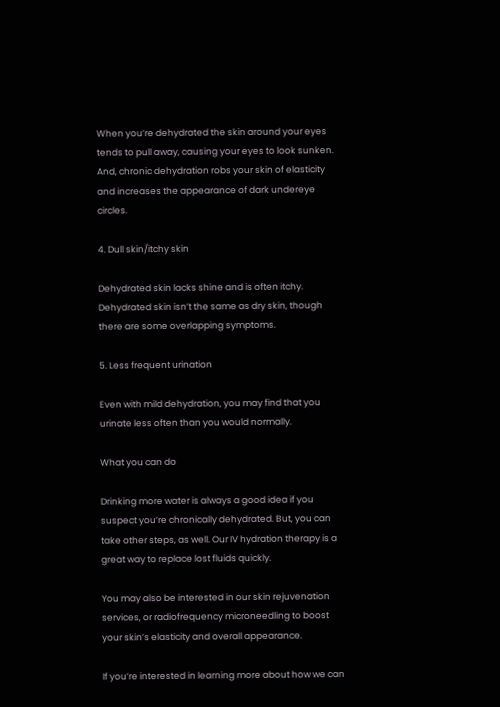When you’re dehydrated the skin around your eyes tends to pull away, causing your eyes to look sunken. And, chronic dehydration robs your skin of elasticity and increases the appearance of dark undereye circles.

4. Dull skin/itchy skin

Dehydrated skin lacks shine and is often itchy. Dehydrated skin isn’t the same as dry skin, though there are some overlapping symptoms.

5. Less frequent urination

Even with mild dehydration, you may find that you urinate less often than you would normally.

What you can do

Drinking more water is always a good idea if you suspect you’re chronically dehydrated. But, you can take other steps, as well. Our IV hydration therapy is a great way to replace lost fluids quickly.

You may also be interested in our skin rejuvenation services, or radiofrequency microneedling to boost your skin’s elasticity and overall appearance.

If you’re interested in learning more about how we can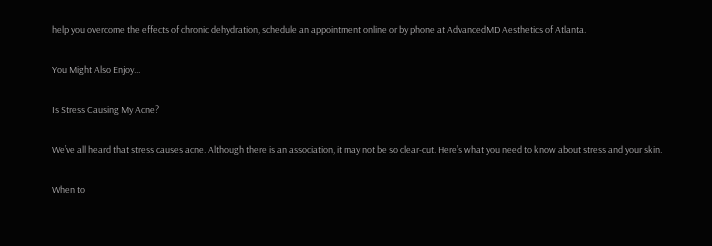help you overcome the effects of chronic dehydration, schedule an appointment online or by phone at AdvancedMD Aesthetics of Atlanta.

You Might Also Enjoy...

Is Stress Causing My Acne?

We’ve all heard that stress causes acne. Although there is an association, it may not be so clear-cut. Here’s what you need to know about stress and your skin.

When to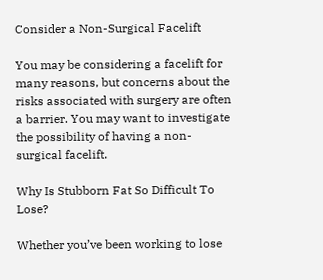Consider a Non-Surgical Facelift

You may be considering a facelift for many reasons, but concerns about the risks associated with surgery are often a barrier. You may want to investigate the possibility of having a non-surgical facelift.

Why Is Stubborn Fat So Difficult To Lose?

Whether you’ve been working to lose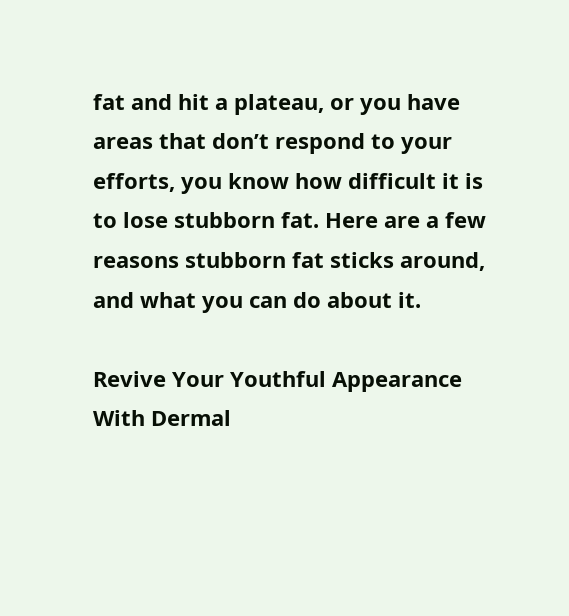fat and hit a plateau, or you have areas that don’t respond to your efforts, you know how difficult it is to lose stubborn fat. Here are a few reasons stubborn fat sticks around, and what you can do about it.

Revive Your Youthful Appearance With Dermal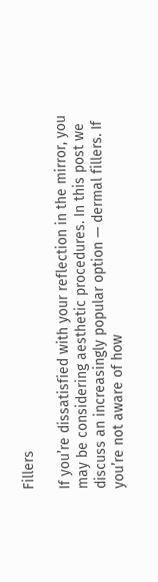Fillers

If you’re dissatisfied with your reflection in the mirror, you may be considering aesthetic procedures. In this post we discuss an increasingly popular option — dermal fillers. If you’re not aware of how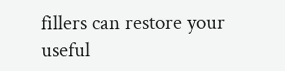fillers can restore your useful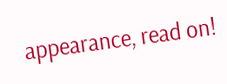appearance, read on!